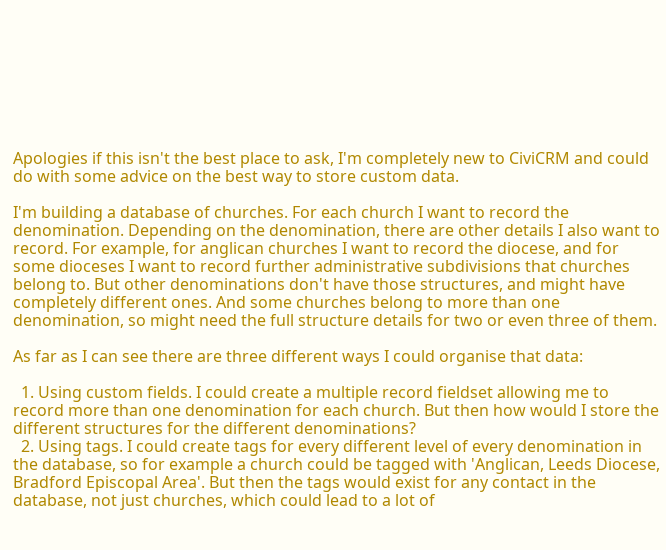Apologies if this isn't the best place to ask, I'm completely new to CiviCRM and could do with some advice on the best way to store custom data.

I'm building a database of churches. For each church I want to record the denomination. Depending on the denomination, there are other details I also want to record. For example, for anglican churches I want to record the diocese, and for some dioceses I want to record further administrative subdivisions that churches belong to. But other denominations don't have those structures, and might have completely different ones. And some churches belong to more than one denomination, so might need the full structure details for two or even three of them.

As far as I can see there are three different ways I could organise that data:

  1. Using custom fields. I could create a multiple record fieldset allowing me to record more than one denomination for each church. But then how would I store the different structures for the different denominations?
  2. Using tags. I could create tags for every different level of every denomination in the database, so for example a church could be tagged with 'Anglican, Leeds Diocese, Bradford Episcopal Area'. But then the tags would exist for any contact in the database, not just churches, which could lead to a lot of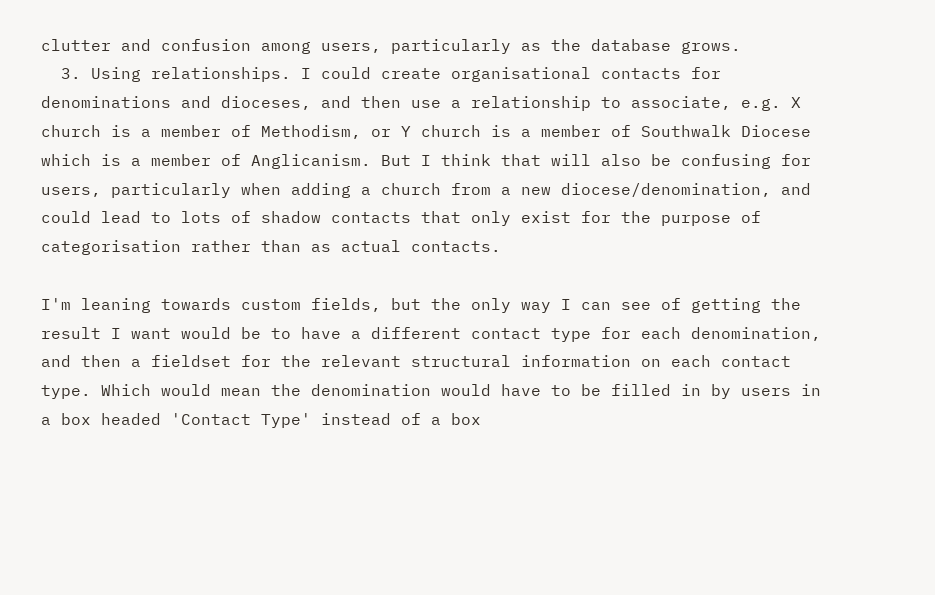clutter and confusion among users, particularly as the database grows.
  3. Using relationships. I could create organisational contacts for denominations and dioceses, and then use a relationship to associate, e.g. X church is a member of Methodism, or Y church is a member of Southwalk Diocese which is a member of Anglicanism. But I think that will also be confusing for users, particularly when adding a church from a new diocese/denomination, and could lead to lots of shadow contacts that only exist for the purpose of categorisation rather than as actual contacts.

I'm leaning towards custom fields, but the only way I can see of getting the result I want would be to have a different contact type for each denomination, and then a fieldset for the relevant structural information on each contact type. Which would mean the denomination would have to be filled in by users in a box headed 'Contact Type' instead of a box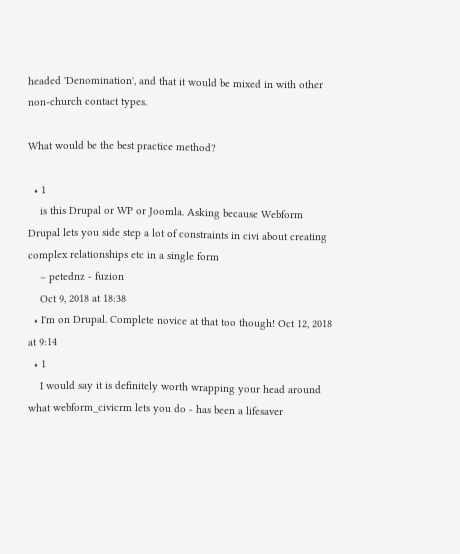headed 'Denomination', and that it would be mixed in with other non-church contact types.

What would be the best practice method?

  • 1
    is this Drupal or WP or Joomla. Asking because Webform Drupal lets you side step a lot of constraints in civi about creating complex relationships etc in a single form
    – petednz - fuzion
    Oct 9, 2018 at 18:38
  • I'm on Drupal. Complete novice at that too though! Oct 12, 2018 at 9:14
  • 1
    I would say it is definitely worth wrapping your head around what webform_civicrm lets you do - has been a lifesaver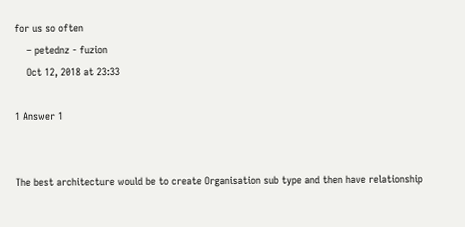for us so often
    – petednz - fuzion
    Oct 12, 2018 at 23:33

1 Answer 1


The best architecture would be to create Organisation sub type and then have relationship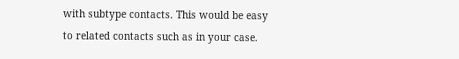with subtype contacts. This would be easy to related contacts such as in your case.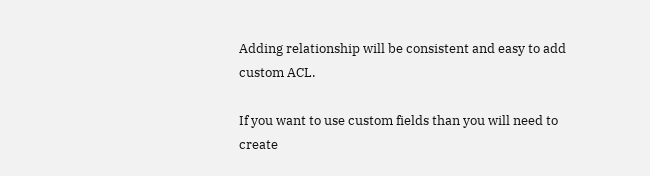Adding relationship will be consistent and easy to add custom ACL.

If you want to use custom fields than you will need to create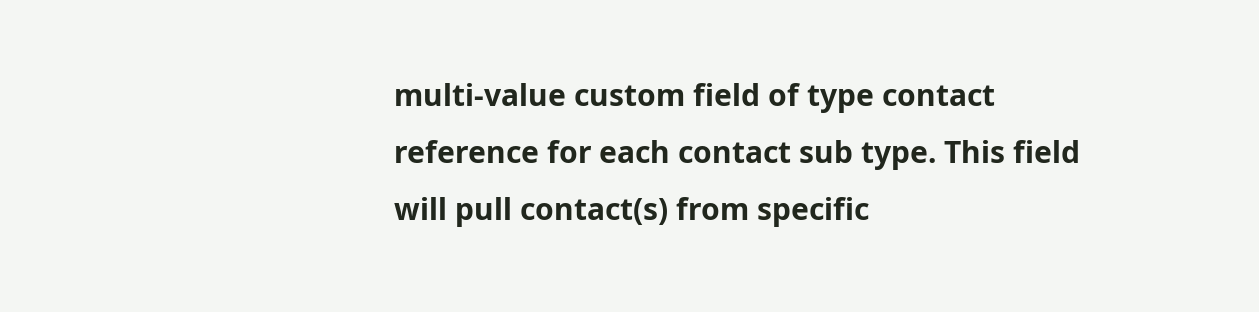multi-value custom field of type contact reference for each contact sub type. This field will pull contact(s) from specific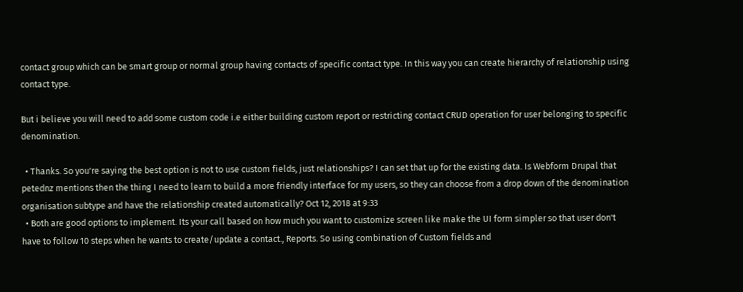contact group which can be smart group or normal group having contacts of specific contact type. In this way you can create hierarchy of relationship using contact type.

But i believe you will need to add some custom code i.e either building custom report or restricting contact CRUD operation for user belonging to specific denomination.

  • Thanks. So you're saying the best option is not to use custom fields, just relationships? I can set that up for the existing data. Is Webform Drupal that petednz mentions then the thing I need to learn to build a more friendly interface for my users, so they can choose from a drop down of the denomination organisation subtype and have the relationship created automatically? Oct 12, 2018 at 9:33
  • Both are good options to implement. Its your call based on how much you want to customize screen like make the UI form simpler so that user don't have to follow 10 steps when he wants to create/update a contact., Reports. So using combination of Custom fields and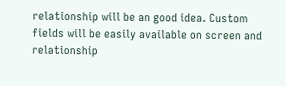relationship will be an good idea. Custom fields will be easily available on screen and relationship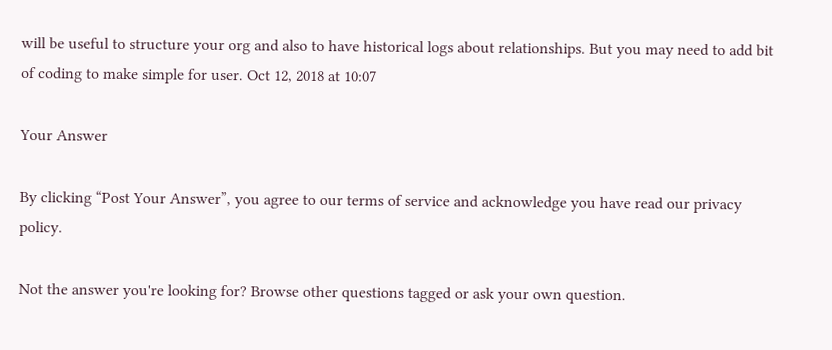will be useful to structure your org and also to have historical logs about relationships. But you may need to add bit of coding to make simple for user. Oct 12, 2018 at 10:07

Your Answer

By clicking “Post Your Answer”, you agree to our terms of service and acknowledge you have read our privacy policy.

Not the answer you're looking for? Browse other questions tagged or ask your own question.